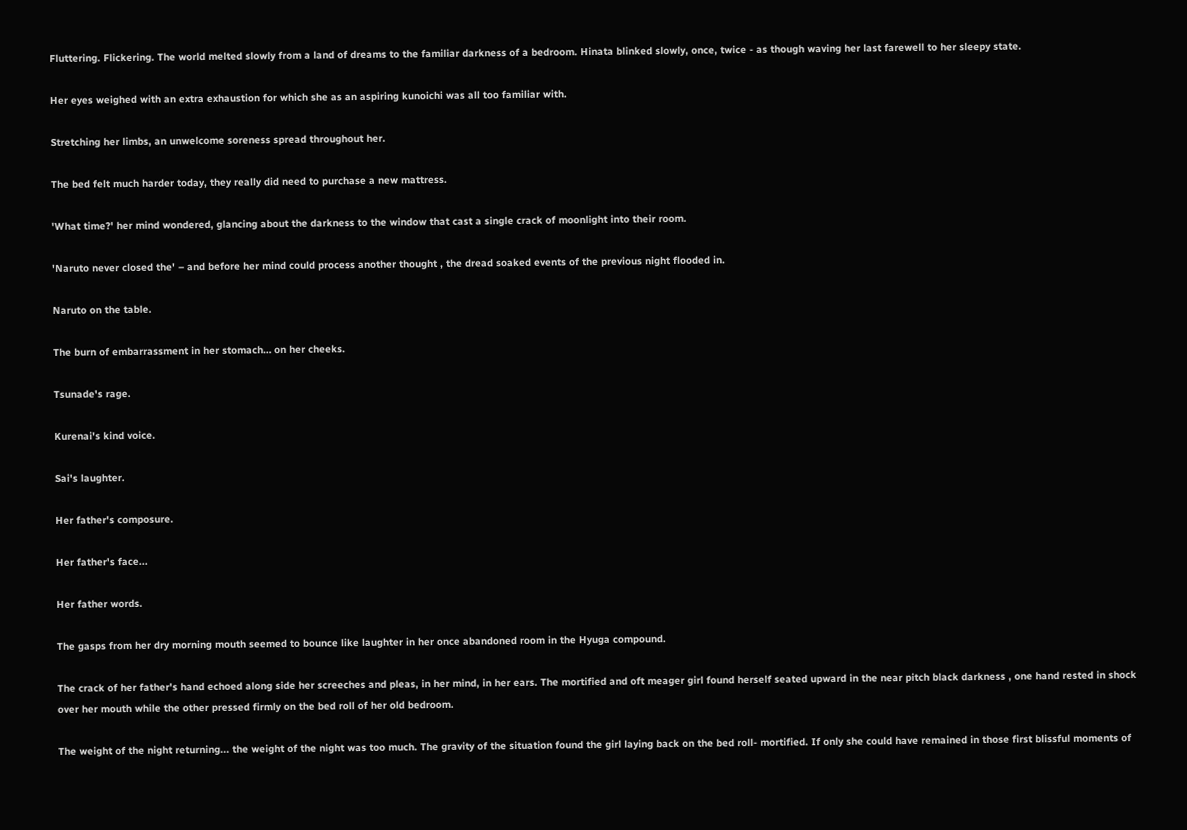Fluttering. Flickering. The world melted slowly from a land of dreams to the familiar darkness of a bedroom. Hinata blinked slowly, once, twice - as though waving her last farewell to her sleepy state.

Her eyes weighed with an extra exhaustion for which she as an aspiring kunoichi was all too familiar with.

Stretching her limbs, an unwelcome soreness spread throughout her.

The bed felt much harder today, they really did need to purchase a new mattress.

'What time?' her mind wondered, glancing about the darkness to the window that cast a single crack of moonlight into their room.

'Naruto never closed the' – and before her mind could process another thought , the dread soaked events of the previous night flooded in.

Naruto on the table.

The burn of embarrassment in her stomach… on her cheeks.

Tsunade's rage.

Kurenai's kind voice.

Sai's laughter.

Her father's composure.

Her father's face...

Her father words.

The gasps from her dry morning mouth seemed to bounce like laughter in her once abandoned room in the Hyuga compound.

The crack of her father's hand echoed along side her screeches and pleas, in her mind, in her ears. The mortified and oft meager girl found herself seated upward in the near pitch black darkness , one hand rested in shock over her mouth while the other pressed firmly on the bed roll of her old bedroom.

The weight of the night returning... the weight of the night was too much. The gravity of the situation found the girl laying back on the bed roll- mortified. If only she could have remained in those first blissful moments of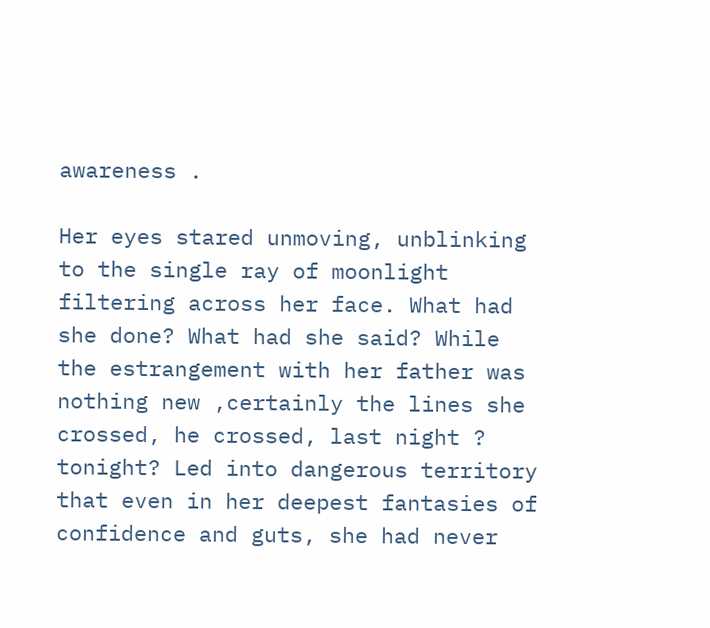awareness .

Her eyes stared unmoving, unblinking to the single ray of moonlight filtering across her face. What had she done? What had she said? While the estrangement with her father was nothing new ,certainly the lines she crossed, he crossed, last night ? tonight? Led into dangerous territory that even in her deepest fantasies of confidence and guts, she had never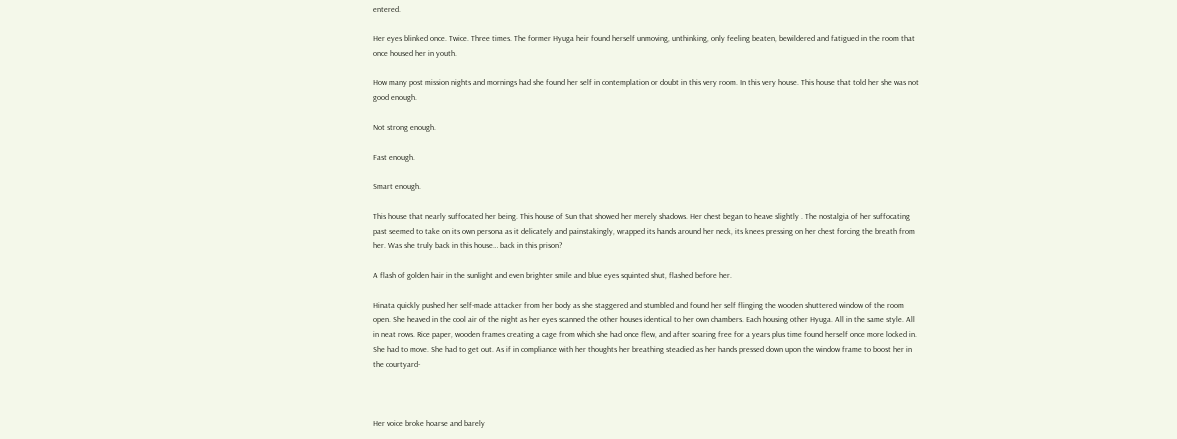entered.

Her eyes blinked once. Twice. Three times. The former Hyuga heir found herself unmoving, unthinking, only feeling beaten, bewildered and fatigued in the room that once housed her in youth.

How many post mission nights and mornings had she found her self in contemplation or doubt in this very room. In this very house. This house that told her she was not good enough.

Not strong enough.

Fast enough.

Smart enough.

This house that nearly suffocated her being. This house of Sun that showed her merely shadows. Her chest began to heave slightly . The nostalgia of her suffocating past seemed to take on its own persona as it delicately and painstakingly, wrapped its hands around her neck, its knees pressing on her chest forcing the breath from her. Was she truly back in this house… back in this prison?

A flash of golden hair in the sunlight and even brighter smile and blue eyes squinted shut, flashed before her.

Hinata quickly pushed her self-made attacker from her body as she staggered and stumbled and found her self flinging the wooden shuttered window of the room open. She heaved in the cool air of the night as her eyes scanned the other houses identical to her own chambers. Each housing other Hyuga. All in the same style. All in neat rows. Rice paper, wooden frames creating a cage from which she had once flew, and after soaring free for a years plus time found herself once more locked in. She had to move. She had to get out. As if in compliance with her thoughts her breathing steadied as her hands pressed down upon the window frame to boost her in the courtyard-



Her voice broke hoarse and barely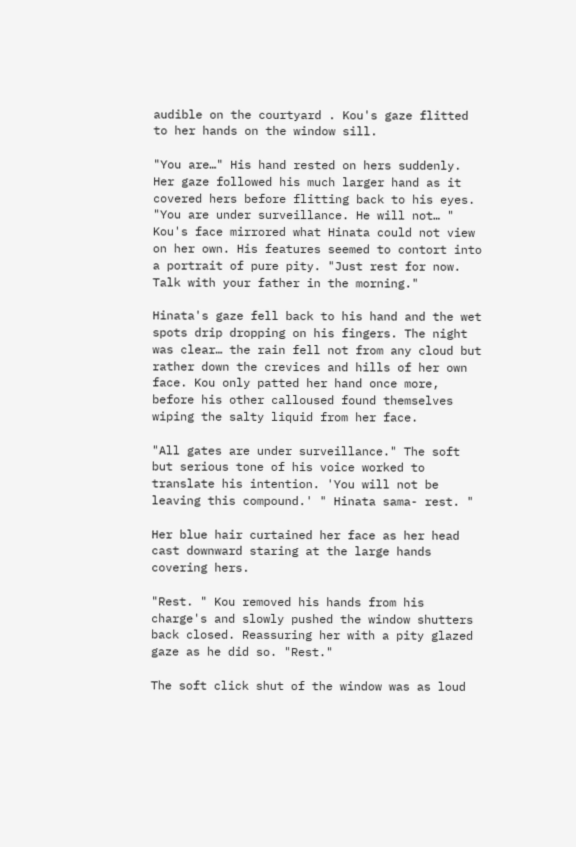audible on the courtyard . Kou's gaze flitted to her hands on the window sill.

"You are…" His hand rested on hers suddenly. Her gaze followed his much larger hand as it covered hers before flitting back to his eyes. "You are under surveillance. He will not… " Kou's face mirrored what Hinata could not view on her own. His features seemed to contort into a portrait of pure pity. "Just rest for now. Talk with your father in the morning."

Hinata's gaze fell back to his hand and the wet spots drip dropping on his fingers. The night was clear… the rain fell not from any cloud but rather down the crevices and hills of her own face. Kou only patted her hand once more, before his other calloused found themselves wiping the salty liquid from her face.

"All gates are under surveillance." The soft but serious tone of his voice worked to translate his intention. 'You will not be leaving this compound.' " Hinata sama- rest. "

Her blue hair curtained her face as her head cast downward staring at the large hands covering hers.

"Rest. " Kou removed his hands from his charge's and slowly pushed the window shutters back closed. Reassuring her with a pity glazed gaze as he did so. "Rest."

The soft click shut of the window was as loud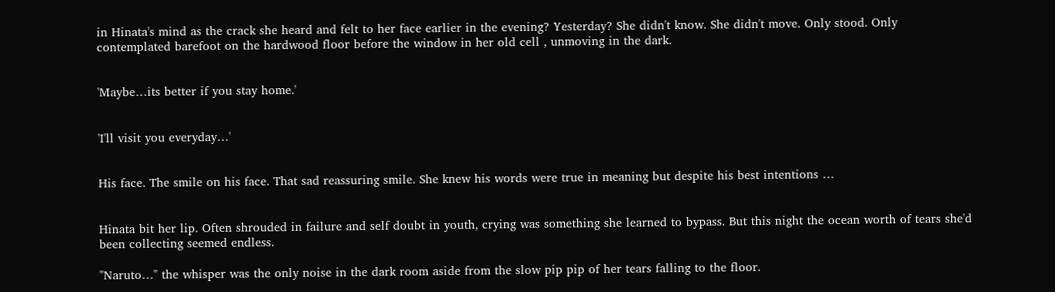in Hinata's mind as the crack she heard and felt to her face earlier in the evening? Yesterday? She didn't know. She didn't move. Only stood. Only contemplated barefoot on the hardwood floor before the window in her old cell , unmoving in the dark.


'Maybe…its better if you stay home.'


'I'll visit you everyday…'


His face. The smile on his face. That sad reassuring smile. She knew his words were true in meaning but despite his best intentions …


Hinata bit her lip. Often shrouded in failure and self doubt in youth, crying was something she learned to bypass. But this night the ocean worth of tears she'd been collecting seemed endless.

"Naruto…" the whisper was the only noise in the dark room aside from the slow pip pip of her tears falling to the floor.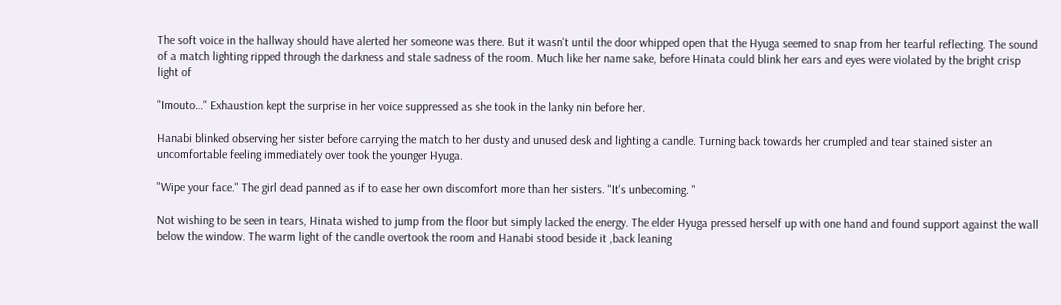The soft voice in the hallway should have alerted her someone was there. But it wasn't until the door whipped open that the Hyuga seemed to snap from her tearful reflecting. The sound of a match lighting ripped through the darkness and stale sadness of the room. Much like her name sake, before Hinata could blink her ears and eyes were violated by the bright crisp light of

"Imouto…" Exhaustion kept the surprise in her voice suppressed as she took in the lanky nin before her.

Hanabi blinked observing her sister before carrying the match to her dusty and unused desk and lighting a candle. Turning back towards her crumpled and tear stained sister an uncomfortable feeling immediately over took the younger Hyuga.

"Wipe your face." The girl dead panned as if to ease her own discomfort more than her sisters. "It's unbecoming. "

Not wishing to be seen in tears, Hinata wished to jump from the floor but simply lacked the energy. The elder Hyuga pressed herself up with one hand and found support against the wall below the window. The warm light of the candle overtook the room and Hanabi stood beside it ,back leaning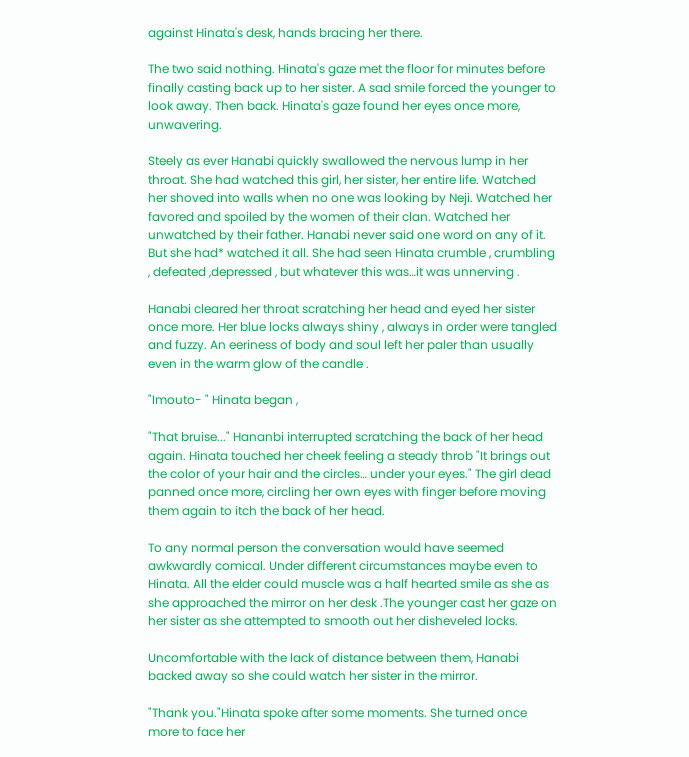against Hinata's desk, hands bracing her there.

The two said nothing. Hinata's gaze met the floor for minutes before finally casting back up to her sister. A sad smile forced the younger to look away. Then back. Hinata's gaze found her eyes once more, unwavering.

Steely as ever Hanabi quickly swallowed the nervous lump in her throat. She had watched this girl, her sister, her entire life. Watched her shoved into walls when no one was looking by Neji. Watched her favored and spoiled by the women of their clan. Watched her unwatched by their father. Hanabi never said one word on any of it. But she had* watched it all. She had seen Hinata crumble , crumbling , defeated ,depressed , but whatever this was…it was unnerving .

Hanabi cleared her throat scratching her head and eyed her sister once more. Her blue locks always shiny , always in order were tangled and fuzzy. An eeriness of body and soul left her paler than usually even in the warm glow of the candle .

"Imouto- " Hinata began ,

"That bruise..." Hananbi interrupted scratching the back of her head again. Hinata touched her cheek feeling a steady throb "It brings out the color of your hair and the circles… under your eyes." The girl dead panned once more, circling her own eyes with finger before moving them again to itch the back of her head.

To any normal person the conversation would have seemed awkwardly comical. Under different circumstances maybe even to Hinata. All the elder could muscle was a half hearted smile as she as she approached the mirror on her desk .The younger cast her gaze on her sister as she attempted to smooth out her disheveled locks.

Uncomfortable with the lack of distance between them, Hanabi backed away so she could watch her sister in the mirror.

"Thank you."Hinata spoke after some moments. She turned once more to face her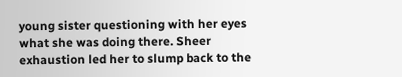young sister questioning with her eyes what she was doing there. Sheer exhaustion led her to slump back to the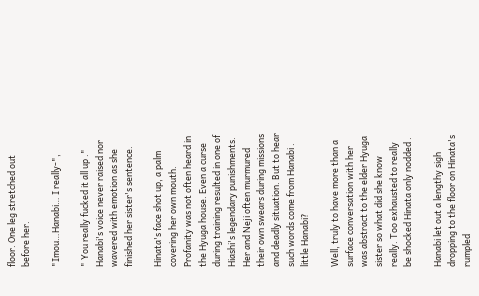floor. One leg stretched out before her.

"Imou…Hanabi… I really-",

" You really fucked it all up ." Hanabi's voice never raised nor wavered with emotion as she finished her sister's sentence.

Hinata's face shot up, a palm covering her own mouth. Profanity was not often heard in the Hyuga house. Even a curse during training resulted in one of Hiashi's legendary punishments. Her and Neji often murmured their own swears during missions and deadly situation. But to hear such words come from Hanabi . little Hanabi?

Well, truly to have more than a surface conversation with her was abstract to the elder Hyuga sister so what did she know really. Too exhausted to really be shocked Hinata only nodded .

Hanabi let out a lengthy sigh dropping to the floor on Hinata's rumpled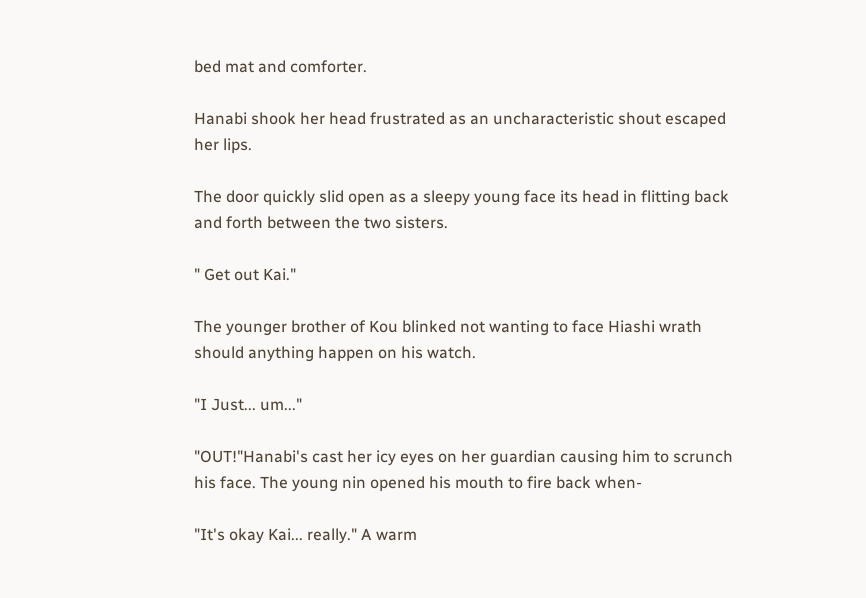bed mat and comforter.

Hanabi shook her head frustrated as an uncharacteristic shout escaped her lips.

The door quickly slid open as a sleepy young face its head in flitting back and forth between the two sisters.

" Get out Kai."

The younger brother of Kou blinked not wanting to face Hiashi wrath should anything happen on his watch.

"I Just... um..."

"OUT!"Hanabi's cast her icy eyes on her guardian causing him to scrunch his face. The young nin opened his mouth to fire back when-

"It's okay Kai... really." A warm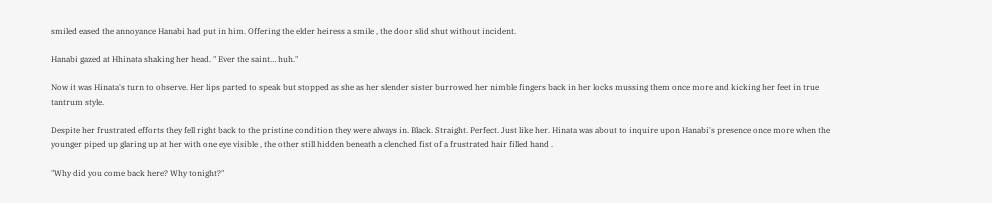smiled eased the annoyance Hanabi had put in him. Offering the elder heiress a smile , the door slid shut without incident.

Hanabi gazed at Hhinata shaking her head. " Ever the saint… huh."

Now it was Hinata's turn to observe. Her lips parted to speak but stopped as she as her slender sister burrowed her nimble fingers back in her locks mussing them once more and kicking her feet in true tantrum style.

Despite her frustrated efforts they fell right back to the pristine condition they were always in. Black. Straight. Perfect. Just like her. Hinata was about to inquire upon Hanabi's presence once more when the younger piped up glaring up at her with one eye visible , the other still hidden beneath a clenched fist of a frustrated hair filled hand .

"Why did you come back here? Why tonight?"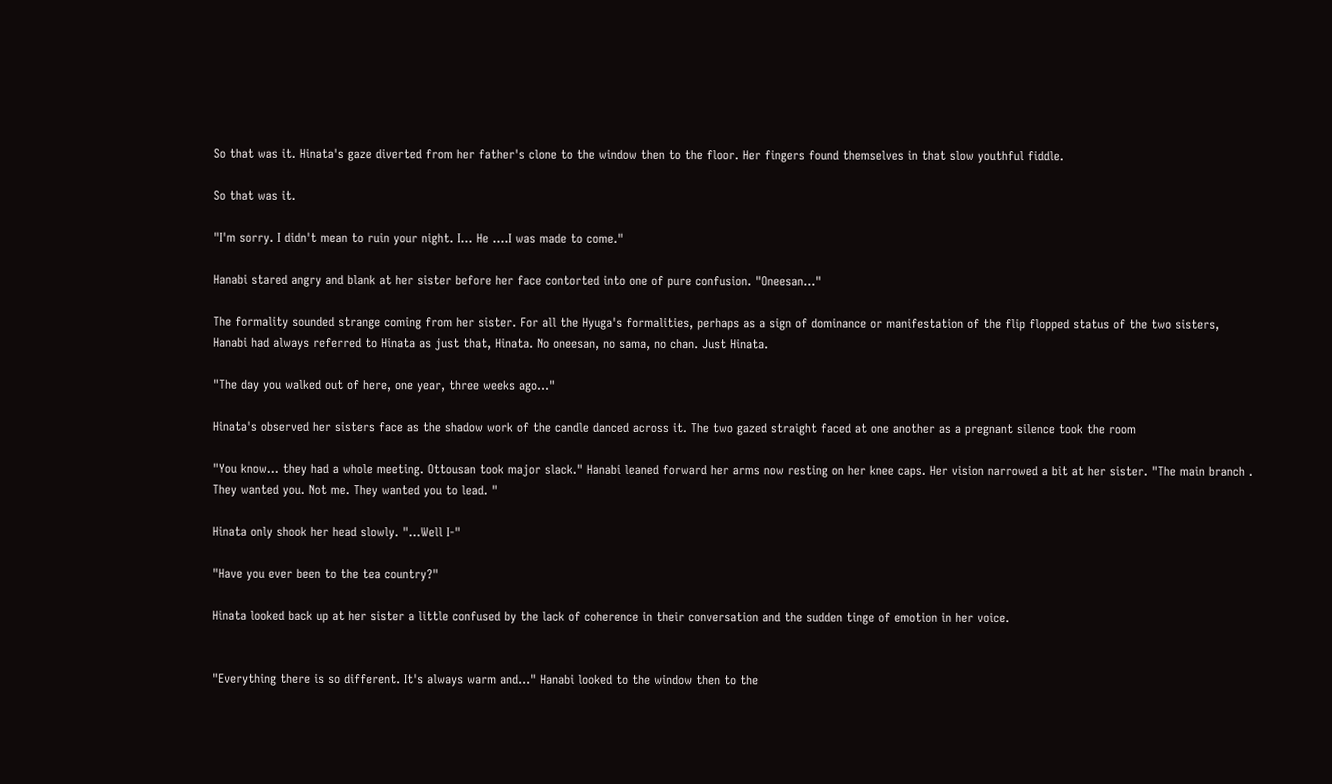So that was it. Hinata's gaze diverted from her father's clone to the window then to the floor. Her fingers found themselves in that slow youthful fiddle.

So that was it.

"I'm sorry. I didn't mean to ruin your night. I… He ….I was made to come."

Hanabi stared angry and blank at her sister before her face contorted into one of pure confusion. "Oneesan…"

The formality sounded strange coming from her sister. For all the Hyuga's formalities, perhaps as a sign of dominance or manifestation of the flip flopped status of the two sisters, Hanabi had always referred to Hinata as just that, Hinata. No oneesan, no sama, no chan. Just Hinata.

"The day you walked out of here, one year, three weeks ago…"

Hinata's observed her sisters face as the shadow work of the candle danced across it. The two gazed straight faced at one another as a pregnant silence took the room

"You know… they had a whole meeting. Ottousan took major slack." Hanabi leaned forward her arms now resting on her knee caps. Her vision narrowed a bit at her sister. "The main branch . They wanted you. Not me. They wanted you to lead. "

Hinata only shook her head slowly. "…Well I-"

"Have you ever been to the tea country?"

Hinata looked back up at her sister a little confused by the lack of coherence in their conversation and the sudden tinge of emotion in her voice.


"Everything there is so different. It's always warm and…" Hanabi looked to the window then to the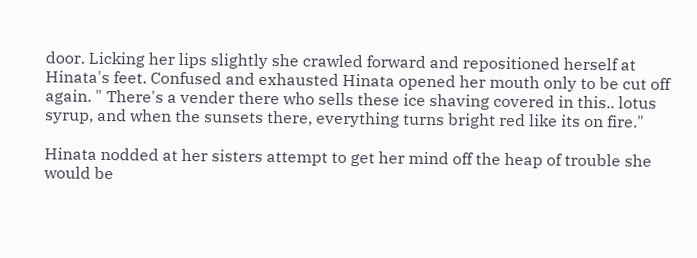door. Licking her lips slightly she crawled forward and repositioned herself at Hinata's feet. Confused and exhausted Hinata opened her mouth only to be cut off again. " There's a vender there who sells these ice shaving covered in this.. lotus syrup, and when the sunsets there, everything turns bright red like its on fire."

Hinata nodded at her sisters attempt to get her mind off the heap of trouble she would be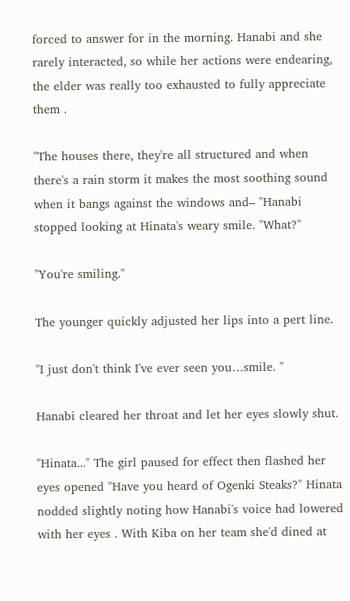forced to answer for in the morning. Hanabi and she rarely interacted, so while her actions were endearing, the elder was really too exhausted to fully appreciate them .

"The houses there, they're all structured and when there's a rain storm it makes the most soothing sound when it bangs against the windows and– "Hanabi stopped looking at Hinata's weary smile. "What?"

"You're smiling."

The younger quickly adjusted her lips into a pert line.

"I just don't think I've ever seen you…smile. "

Hanabi cleared her throat and let her eyes slowly shut.

"Hinata..." The girl paused for effect then flashed her eyes opened "Have you heard of Ogenki Steaks?" Hinata nodded slightly noting how Hanabi's voice had lowered with her eyes . With Kiba on her team she'd dined at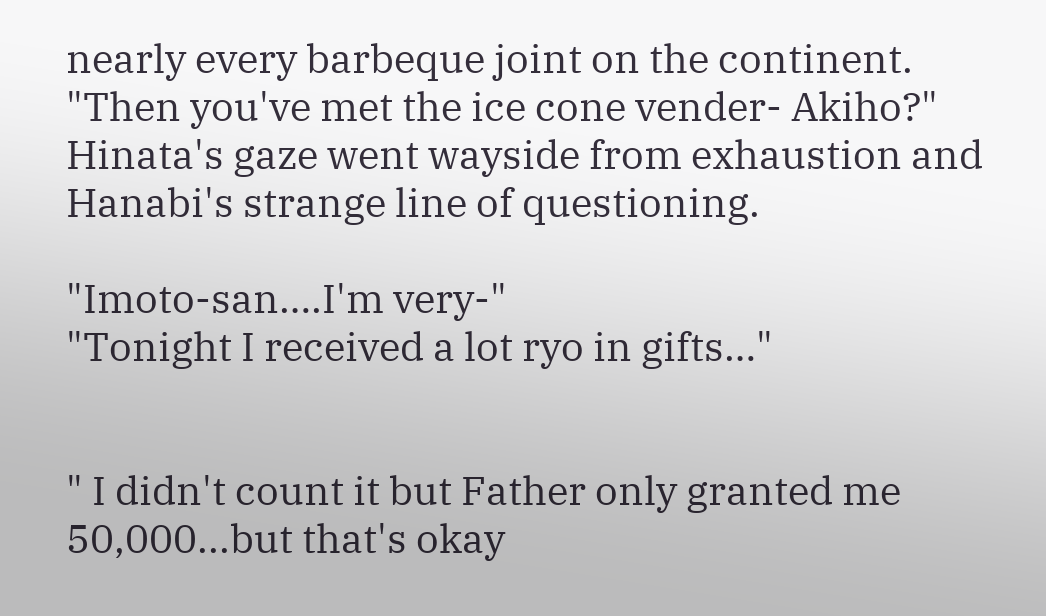nearly every barbeque joint on the continent.
"Then you've met the ice cone vender- Akiho?"
Hinata's gaze went wayside from exhaustion and Hanabi's strange line of questioning.

"Imoto-san….I'm very-"
"Tonight I received a lot ryo in gifts…"


" I didn't count it but Father only granted me 50,000...but that's okay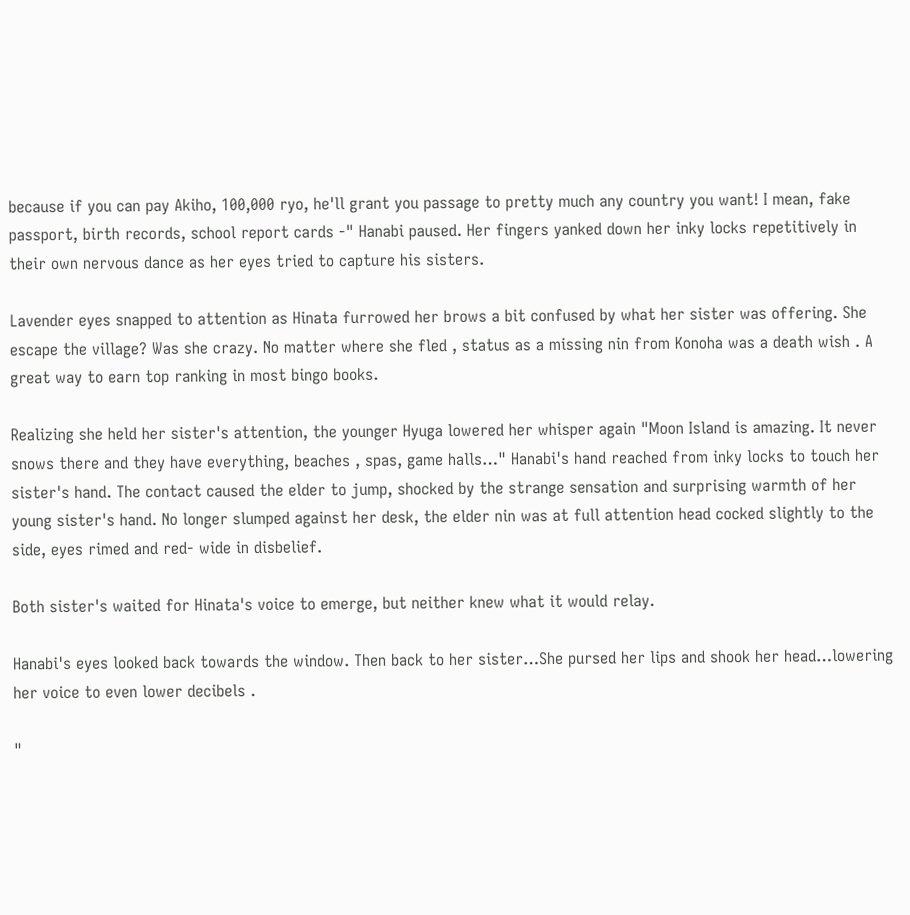because if you can pay Akiho, 100,000 ryo, he'll grant you passage to pretty much any country you want! I mean, fake passport, birth records, school report cards -" Hanabi paused. Her fingers yanked down her inky locks repetitively in their own nervous dance as her eyes tried to capture his sisters.

Lavender eyes snapped to attention as Hinata furrowed her brows a bit confused by what her sister was offering. She escape the village? Was she crazy. No matter where she fled , status as a missing nin from Konoha was a death wish . A great way to earn top ranking in most bingo books.

Realizing she held her sister's attention, the younger Hyuga lowered her whisper again "Moon Island is amazing. It never snows there and they have everything, beaches , spas, game halls…" Hanabi's hand reached from inky locks to touch her sister's hand. The contact caused the elder to jump, shocked by the strange sensation and surprising warmth of her young sister's hand. No longer slumped against her desk, the elder nin was at full attention head cocked slightly to the side, eyes rimed and red- wide in disbelief.

Both sister's waited for Hinata's voice to emerge, but neither knew what it would relay.

Hanabi's eyes looked back towards the window. Then back to her sister…She pursed her lips and shook her head…lowering her voice to even lower decibels .

"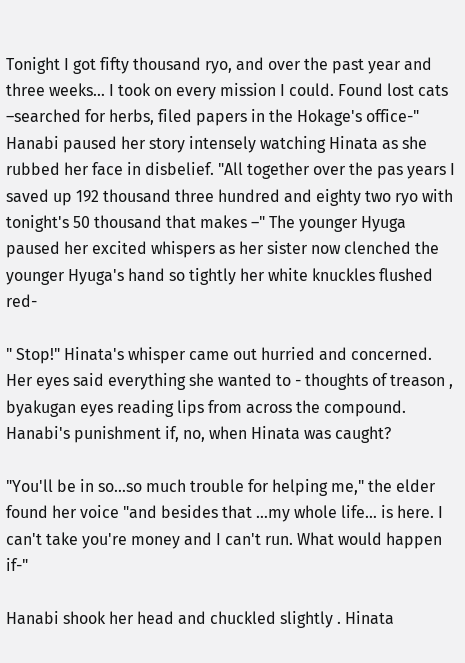Tonight I got fifty thousand ryo, and over the past year and three weeks… I took on every mission I could. Found lost cats –searched for herbs, filed papers in the Hokage's office-" Hanabi paused her story intensely watching Hinata as she rubbed her face in disbelief. "All together over the pas years I saved up 192 thousand three hundred and eighty two ryo with tonight's 50 thousand that makes –" The younger Hyuga paused her excited whispers as her sister now clenched the younger Hyuga's hand so tightly her white knuckles flushed red-

" Stop!" Hinata's whisper came out hurried and concerned. Her eyes said everything she wanted to - thoughts of treason , byakugan eyes reading lips from across the compound. Hanabi's punishment if, no, when Hinata was caught?

"You'll be in so…so much trouble for helping me," the elder found her voice "and besides that …my whole life… is here. I can't take you're money and I can't run. What would happen if-"

Hanabi shook her head and chuckled slightly . Hinata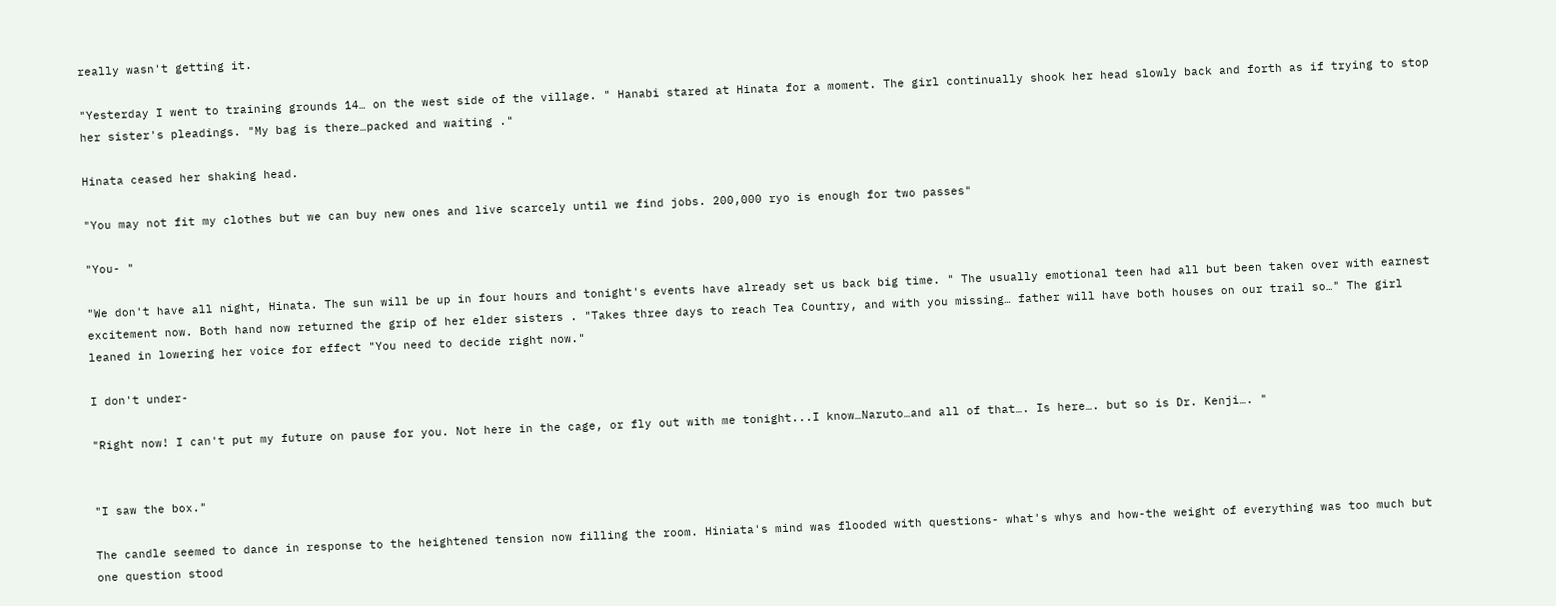really wasn't getting it.

"Yesterday I went to training grounds 14… on the west side of the village. " Hanabi stared at Hinata for a moment. The girl continually shook her head slowly back and forth as if trying to stop her sister's pleadings. "My bag is there…packed and waiting ."

Hinata ceased her shaking head.

"You may not fit my clothes but we can buy new ones and live scarcely until we find jobs. 200,000 ryo is enough for two passes"

"You- "

"We don't have all night, Hinata. The sun will be up in four hours and tonight's events have already set us back big time. " The usually emotional teen had all but been taken over with earnest excitement now. Both hand now returned the grip of her elder sisters . "Takes three days to reach Tea Country, and with you missing… father will have both houses on our trail so…" The girl leaned in lowering her voice for effect "You need to decide right now."

I don't under-

"Right now! I can't put my future on pause for you. Not here in the cage, or fly out with me tonight...I know…Naruto…and all of that…. Is here…. but so is Dr. Kenji…. "


"I saw the box."

The candle seemed to dance in response to the heightened tension now filling the room. Hiniata's mind was flooded with questions- what's whys and how-the weight of everything was too much but one question stood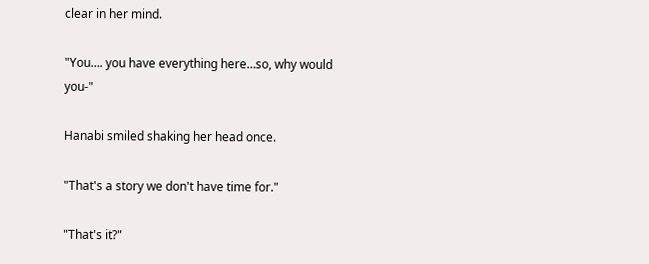clear in her mind.

"You…. you have everything here…so, why would you-"

Hanabi smiled shaking her head once.

"That's a story we don't have time for."

"That's it?"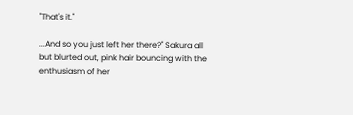"That's it."

...And so you just left her there?" Sakura all but blurted out, pink hair bouncing with the enthusiasm of her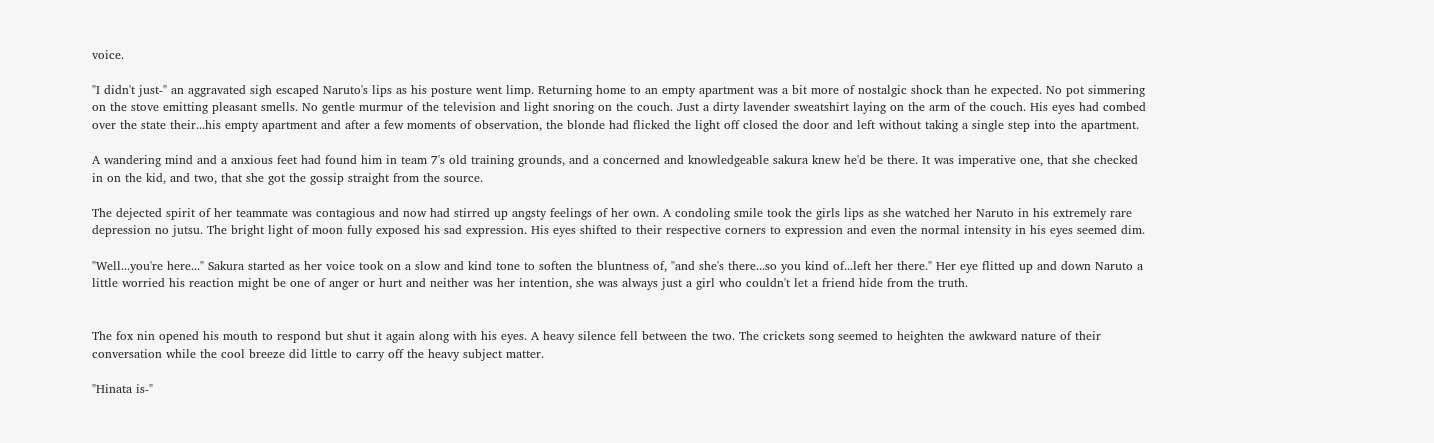voice.

"I didn't just-" an aggravated sigh escaped Naruto's lips as his posture went limp. Returning home to an empty apartment was a bit more of nostalgic shock than he expected. No pot simmering on the stove emitting pleasant smells. No gentle murmur of the television and light snoring on the couch. Just a dirty lavender sweatshirt laying on the arm of the couch. His eyes had combed over the state their...his empty apartment and after a few moments of observation, the blonde had flicked the light off closed the door and left without taking a single step into the apartment.

A wandering mind and a anxious feet had found him in team 7's old training grounds, and a concerned and knowledgeable sakura knew he'd be there. It was imperative one, that she checked in on the kid, and two, that she got the gossip straight from the source.

The dejected spirit of her teammate was contagious and now had stirred up angsty feelings of her own. A condoling smile took the girls lips as she watched her Naruto in his extremely rare depression no jutsu. The bright light of moon fully exposed his sad expression. His eyes shifted to their respective corners to expression and even the normal intensity in his eyes seemed dim.

"Well...you're here..." Sakura started as her voice took on a slow and kind tone to soften the bluntness of, "and she's there...so you kind of...left her there." Her eye flitted up and down Naruto a little worried his reaction might be one of anger or hurt and neither was her intention, she was always just a girl who couldn't let a friend hide from the truth.


The fox nin opened his mouth to respond but shut it again along with his eyes. A heavy silence fell between the two. The crickets song seemed to heighten the awkward nature of their conversation while the cool breeze did little to carry off the heavy subject matter.

"Hinata is-"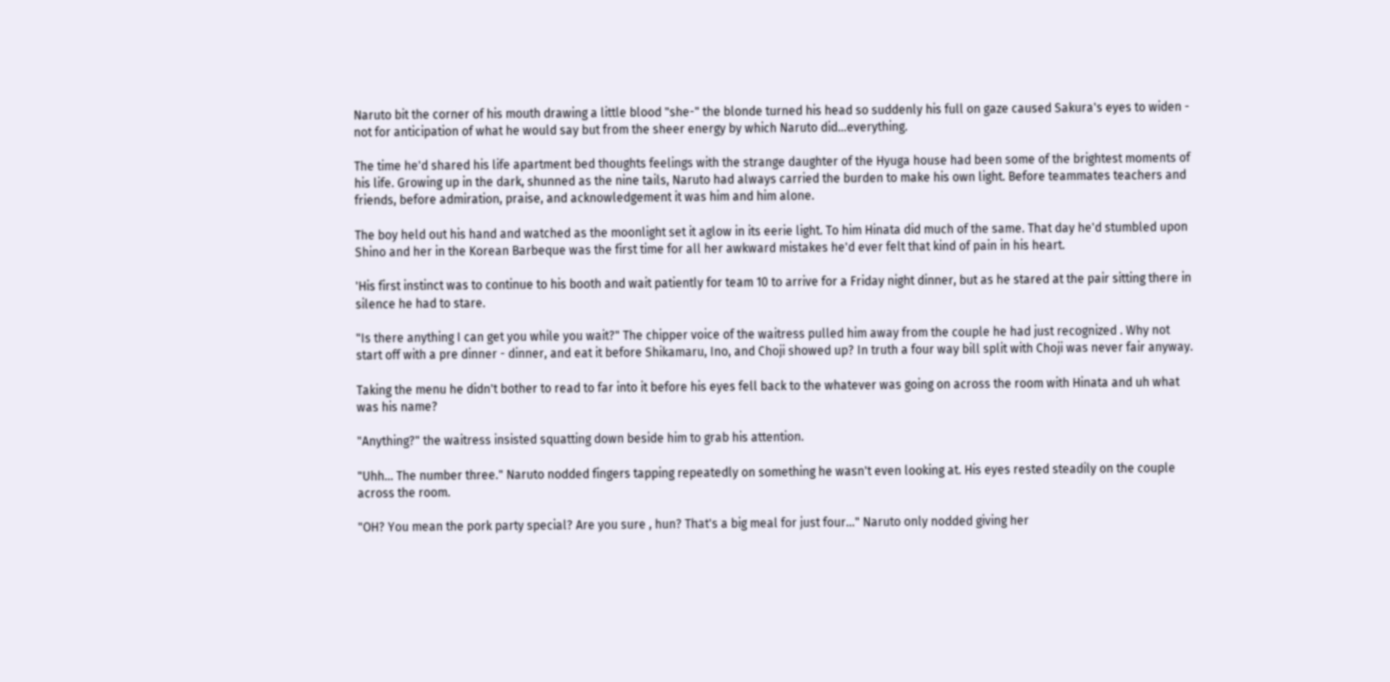Naruto bit the corner of his mouth drawing a little blood "she-" the blonde turned his head so suddenly his full on gaze caused Sakura's eyes to widen - not for anticipation of what he would say but from the sheer energy by which Naruto did…everything.

The time he'd shared his life apartment bed thoughts feelings with the strange daughter of the Hyuga house had been some of the brightest moments of his life. Growing up in the dark, shunned as the nine tails, Naruto had always carried the burden to make his own light. Before teammates teachers and friends, before admiration, praise, and acknowledgement it was him and him alone.

The boy held out his hand and watched as the moonlight set it aglow in its eerie light. To him Hinata did much of the same. That day he'd stumbled upon Shino and her in the Korean Barbeque was the first time for all her awkward mistakes he'd ever felt that kind of pain in his heart.

'His first instinct was to continue to his booth and wait patiently for team 10 to arrive for a Friday night dinner, but as he stared at the pair sitting there in silence he had to stare.

"Is there anything I can get you while you wait?" The chipper voice of the waitress pulled him away from the couple he had just recognized . Why not start off with a pre dinner - dinner, and eat it before Shikamaru, Ino, and Choji showed up? In truth a four way bill split with Choji was never fair anyway.

Taking the menu he didn't bother to read to far into it before his eyes fell back to the whatever was going on across the room with Hinata and uh what was his name?

"Anything?" the waitress insisted squatting down beside him to grab his attention.

"Uhh... The number three." Naruto nodded fingers tapping repeatedly on something he wasn't even looking at. His eyes rested steadily on the couple across the room.

"OH? You mean the pork party special? Are you sure , hun? That's a big meal for just four..." Naruto only nodded giving her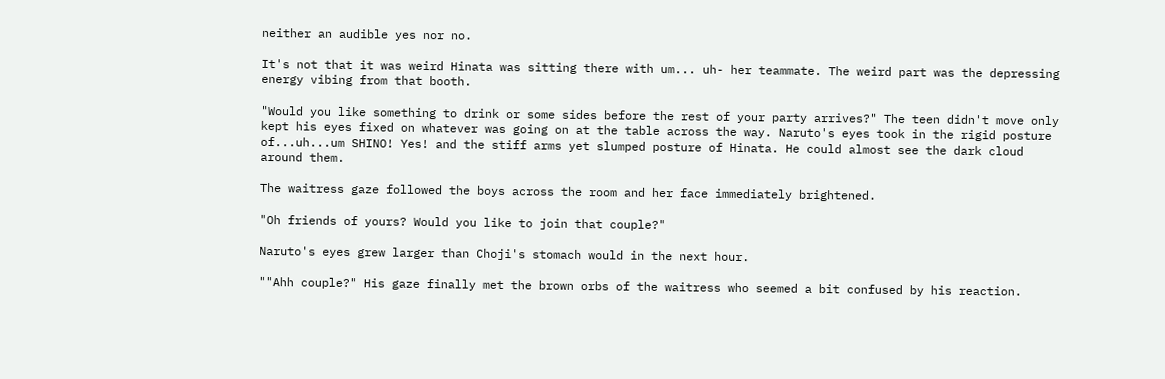neither an audible yes nor no.

It's not that it was weird Hinata was sitting there with um... uh- her teammate. The weird part was the depressing energy vibing from that booth.

"Would you like something to drink or some sides before the rest of your party arrives?" The teen didn't move only kept his eyes fixed on whatever was going on at the table across the way. Naruto's eyes took in the rigid posture of...uh...um SHINO! Yes! and the stiff arms yet slumped posture of Hinata. He could almost see the dark cloud around them.

The waitress gaze followed the boys across the room and her face immediately brightened.

"Oh friends of yours? Would you like to join that couple?"

Naruto's eyes grew larger than Choji's stomach would in the next hour.

""Ahh couple?" His gaze finally met the brown orbs of the waitress who seemed a bit confused by his reaction.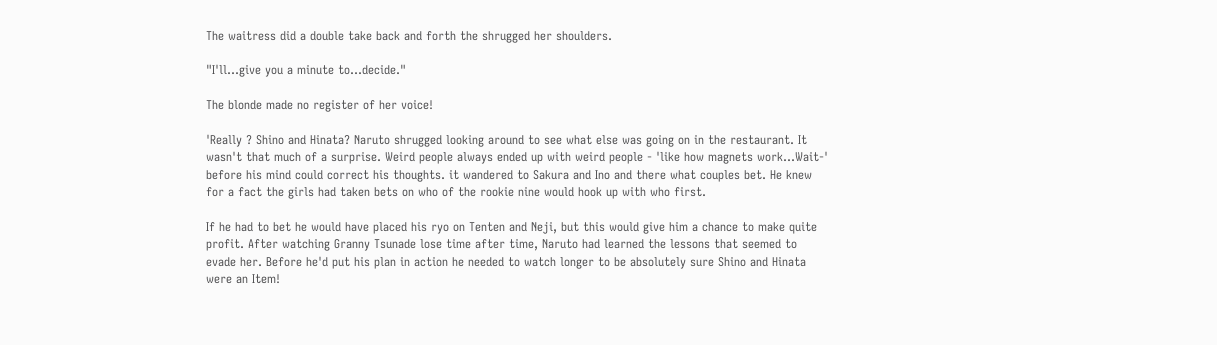The waitress did a double take back and forth the shrugged her shoulders.

"I'll...give you a minute to...decide."

The blonde made no register of her voice!

'Really ? Shino and Hinata? Naruto shrugged looking around to see what else was going on in the restaurant. It wasn't that much of a surprise. Weird people always ended up with weird people - 'like how magnets work...Wait-' before his mind could correct his thoughts. it wandered to Sakura and Ino and there what couples bet. He knew for a fact the girls had taken bets on who of the rookie nine would hook up with who first.

If he had to bet he would have placed his ryo on Tenten and Neji, but this would give him a chance to make quite profit. After watching Granny Tsunade lose time after time, Naruto had learned the lessons that seemed to evade her. Before he'd put his plan in action he needed to watch longer to be absolutely sure Shino and Hinata were an Item!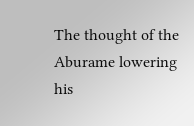The thought of the Aburame lowering his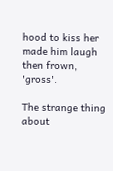hood to kiss her made him laugh then frown, 'gross'.

The strange thing about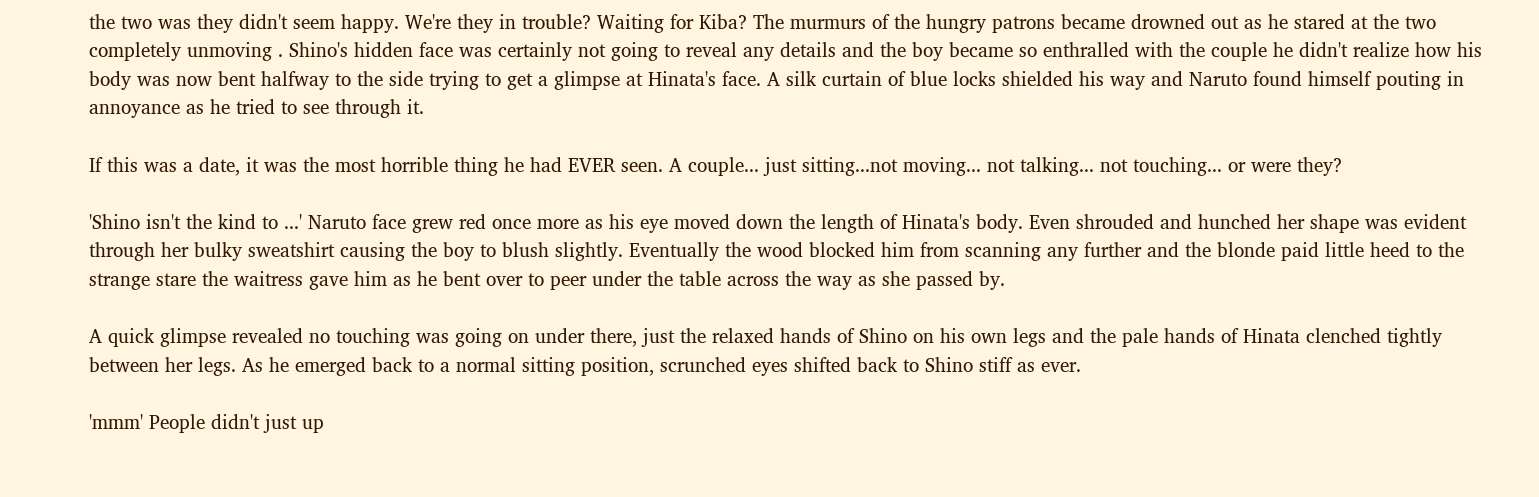the two was they didn't seem happy. We're they in trouble? Waiting for Kiba? The murmurs of the hungry patrons became drowned out as he stared at the two completely unmoving . Shino's hidden face was certainly not going to reveal any details and the boy became so enthralled with the couple he didn't realize how his body was now bent halfway to the side trying to get a glimpse at Hinata's face. A silk curtain of blue locks shielded his way and Naruto found himself pouting in annoyance as he tried to see through it.

If this was a date, it was the most horrible thing he had EVER seen. A couple... just sitting...not moving... not talking... not touching... or were they?

'Shino isn't the kind to ...' Naruto face grew red once more as his eye moved down the length of Hinata's body. Even shrouded and hunched her shape was evident through her bulky sweatshirt causing the boy to blush slightly. Eventually the wood blocked him from scanning any further and the blonde paid little heed to the strange stare the waitress gave him as he bent over to peer under the table across the way as she passed by.

A quick glimpse revealed no touching was going on under there, just the relaxed hands of Shino on his own legs and the pale hands of Hinata clenched tightly between her legs. As he emerged back to a normal sitting position, scrunched eyes shifted back to Shino stiff as ever.

'mmm' People didn't just up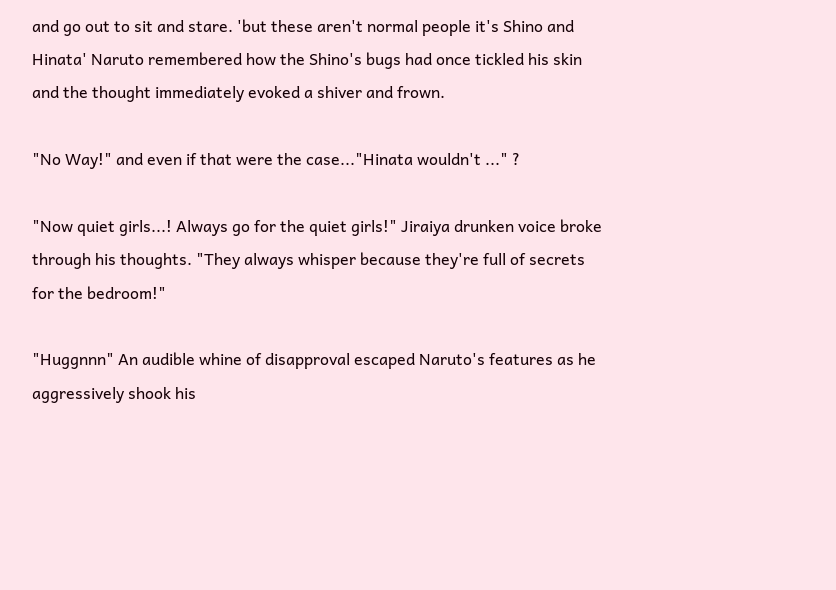and go out to sit and stare. 'but these aren't normal people it's Shino and Hinata' Naruto remembered how the Shino's bugs had once tickled his skin and the thought immediately evoked a shiver and frown.

"No Way!" and even if that were the case..."Hinata wouldn't ..." ?

"Now quiet girls...! Always go for the quiet girls!" Jiraiya drunken voice broke through his thoughts. "They always whisper because they're full of secrets for the bedroom!"

"Huggnnn" An audible whine of disapproval escaped Naruto's features as he aggressively shook his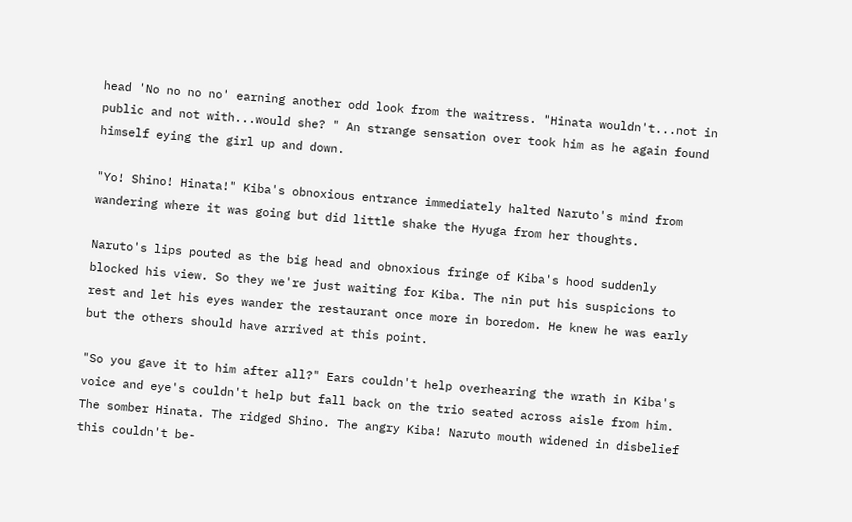head 'No no no no' earning another odd look from the waitress. "Hinata wouldn't...not in public and not with...would she? " An strange sensation over took him as he again found himself eying the girl up and down.

"Yo! Shino! Hinata!" Kiba's obnoxious entrance immediately halted Naruto's mind from wandering where it was going but did little shake the Hyuga from her thoughts.

Naruto's lips pouted as the big head and obnoxious fringe of Kiba's hood suddenly blocked his view. So they we're just waiting for Kiba. The nin put his suspicions to rest and let his eyes wander the restaurant once more in boredom. He knew he was early but the others should have arrived at this point.

"So you gave it to him after all?" Ears couldn't help overhearing the wrath in Kiba's voice and eye's couldn't help but fall back on the trio seated across aisle from him. The somber Hinata. The ridged Shino. The angry Kiba! Naruto mouth widened in disbelief this couldn't be-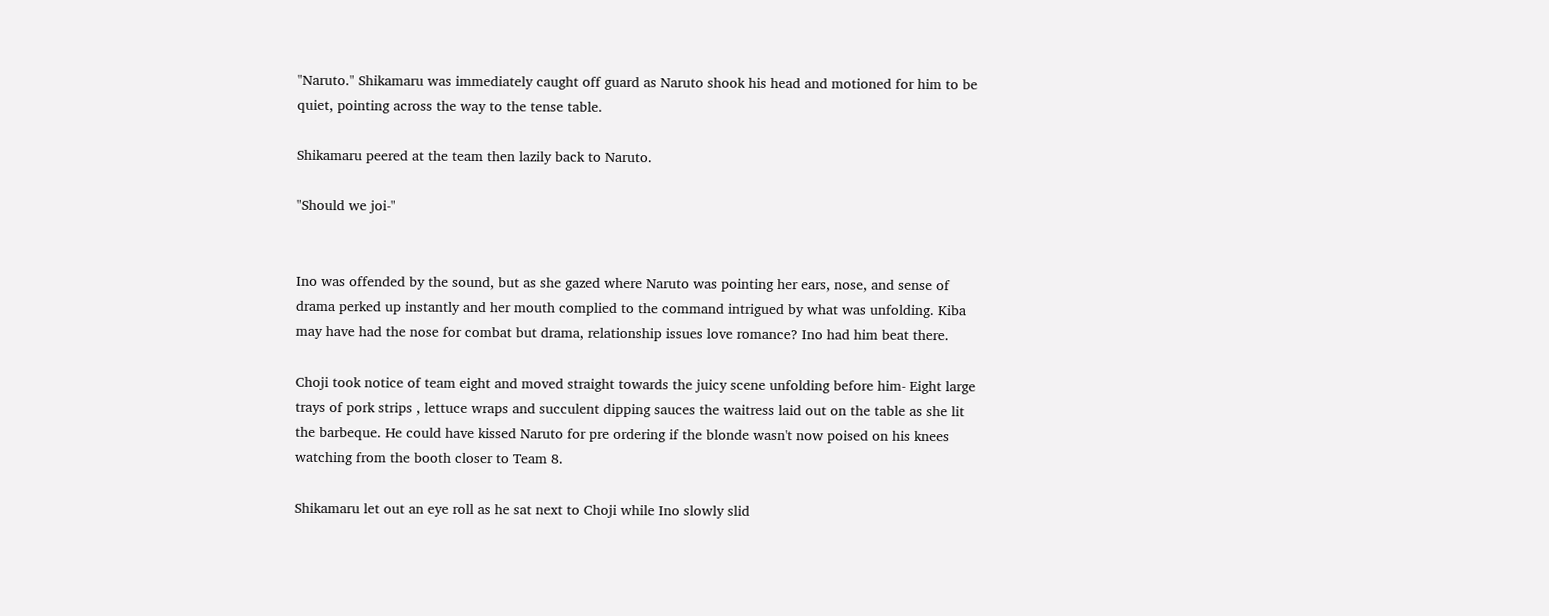"Naruto." Shikamaru was immediately caught off guard as Naruto shook his head and motioned for him to be quiet, pointing across the way to the tense table.

Shikamaru peered at the team then lazily back to Naruto.

"Should we joi-"


Ino was offended by the sound, but as she gazed where Naruto was pointing her ears, nose, and sense of drama perked up instantly and her mouth complied to the command intrigued by what was unfolding. Kiba may have had the nose for combat but drama, relationship issues love romance? Ino had him beat there.

Choji took notice of team eight and moved straight towards the juicy scene unfolding before him- Eight large trays of pork strips , lettuce wraps and succulent dipping sauces the waitress laid out on the table as she lit the barbeque. He could have kissed Naruto for pre ordering if the blonde wasn't now poised on his knees watching from the booth closer to Team 8.

Shikamaru let out an eye roll as he sat next to Choji while Ino slowly slid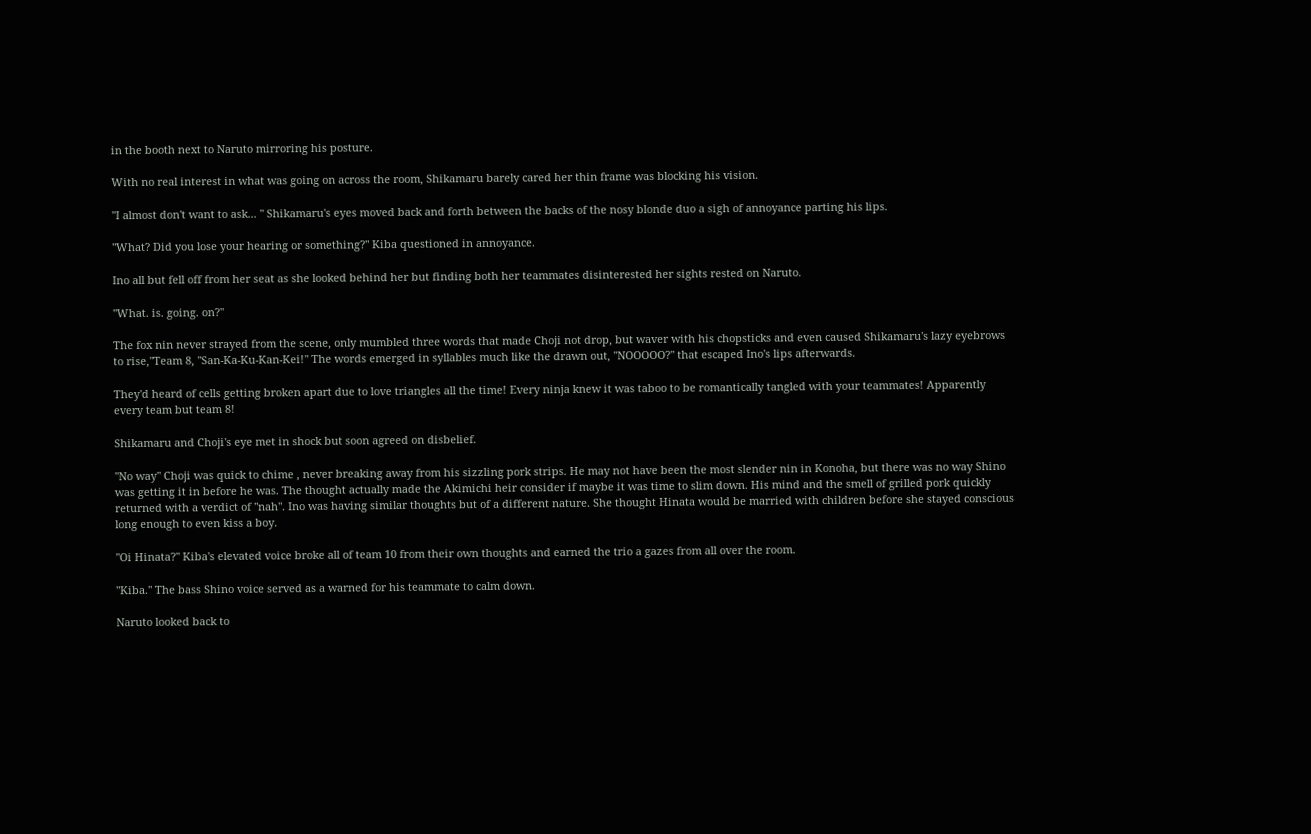in the booth next to Naruto mirroring his posture.

With no real interest in what was going on across the room, Shikamaru barely cared her thin frame was blocking his vision.

"I almost don't want to ask... " Shikamaru's eyes moved back and forth between the backs of the nosy blonde duo a sigh of annoyance parting his lips.

"What? Did you lose your hearing or something?" Kiba questioned in annoyance.

Ino all but fell off from her seat as she looked behind her but finding both her teammates disinterested her sights rested on Naruto.

"What. is. going. on?"

The fox nin never strayed from the scene, only mumbled three words that made Choji not drop, but waver with his chopsticks and even caused Shikamaru's lazy eyebrows to rise,"Team 8, "San-Ka-Ku-Kan-Kei!" The words emerged in syllables much like the drawn out, "NOOOOO?" that escaped Ino's lips afterwards.

They'd heard of cells getting broken apart due to love triangles all the time! Every ninja knew it was taboo to be romantically tangled with your teammates! Apparently every team but team 8!

Shikamaru and Choji's eye met in shock but soon agreed on disbelief.

"No way" Choji was quick to chime , never breaking away from his sizzling pork strips. He may not have been the most slender nin in Konoha, but there was no way Shino was getting it in before he was. The thought actually made the Akimichi heir consider if maybe it was time to slim down. His mind and the smell of grilled pork quickly returned with a verdict of "nah". Ino was having similar thoughts but of a different nature. She thought Hinata would be married with children before she stayed conscious long enough to even kiss a boy.

"Oi Hinata?" Kiba's elevated voice broke all of team 10 from their own thoughts and earned the trio a gazes from all over the room.

"Kiba." The bass Shino voice served as a warned for his teammate to calm down.

Naruto looked back to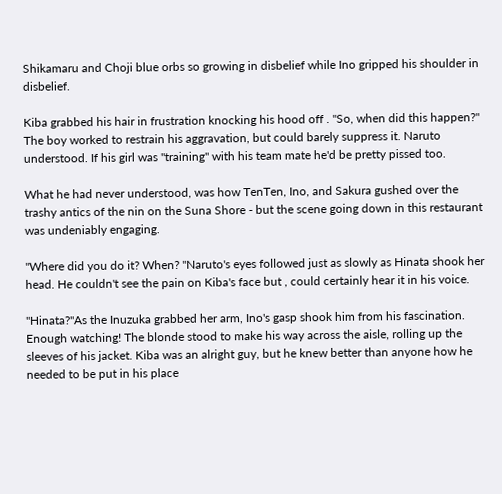Shikamaru and Choji blue orbs so growing in disbelief while Ino gripped his shoulder in disbelief.

Kiba grabbed his hair in frustration knocking his hood off . "So, when did this happen?" The boy worked to restrain his aggravation, but could barely suppress it. Naruto understood. If his girl was "training" with his team mate he'd be pretty pissed too.

What he had never understood, was how TenTen, Ino, and Sakura gushed over the trashy antics of the nin on the Suna Shore - but the scene going down in this restaurant was undeniably engaging.

"Where did you do it? When? "Naruto's eyes followed just as slowly as Hinata shook her head. He couldn't see the pain on Kiba's face but , could certainly hear it in his voice.

"Hinata?"As the Inuzuka grabbed her arm, Ino's gasp shook him from his fascination. Enough watching! The blonde stood to make his way across the aisle, rolling up the sleeves of his jacket. Kiba was an alright guy, but he knew better than anyone how he needed to be put in his place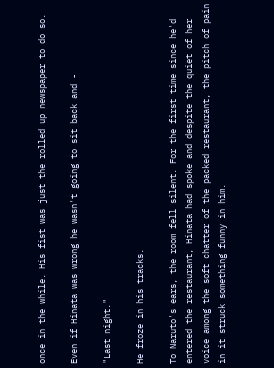once in the while. His fist was just the rolled up newspaper to do so.

Even if Hinata was wrong he wasn't going to sit back and -

"Last night."

He froze in his tracks.

To Naruto's ears, the room fell silent. For the first time since he'd entered the restaurant, Hinata had spoke and despite the quiet of her voice among the soft chatter of the packed restaurant, the pitch of pain in it struck something funny in him.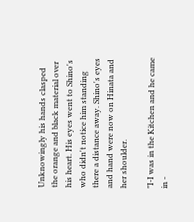Unknowingly his hands clasped the orange and black material over his heart. His eyes went to Shino's who didn't notice him standing there a distance away. Shino's eyes and hand were now on Hinata and her shoulder.

"I-I was in the Kitchen and he came in -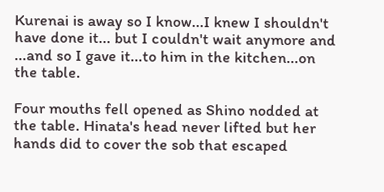Kurenai is away so I know...I knew I shouldn't have done it... but I couldn't wait anymore and ...and so I gave it...to him in the kitchen...on the table.

Four mouths fell opened as Shino nodded at the table. Hinata's head never lifted but her hands did to cover the sob that escaped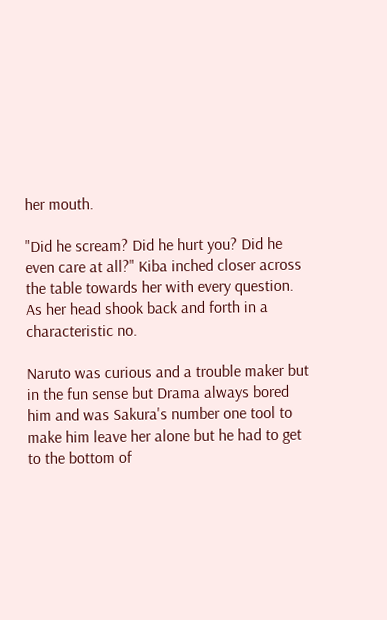her mouth.

"Did he scream? Did he hurt you? Did he even care at all?" Kiba inched closer across the table towards her with every question. As her head shook back and forth in a characteristic no.

Naruto was curious and a trouble maker but in the fun sense but Drama always bored him and was Sakura's number one tool to make him leave her alone but he had to get to the bottom of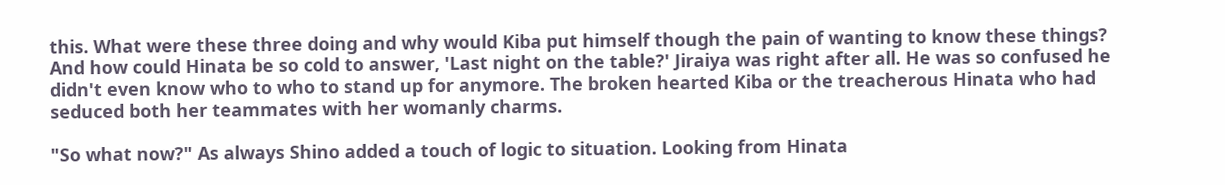this. What were these three doing and why would Kiba put himself though the pain of wanting to know these things? And how could Hinata be so cold to answer, 'Last night on the table?' Jiraiya was right after all. He was so confused he didn't even know who to who to stand up for anymore. The broken hearted Kiba or the treacherous Hinata who had seduced both her teammates with her womanly charms.

"So what now?" As always Shino added a touch of logic to situation. Looking from Hinata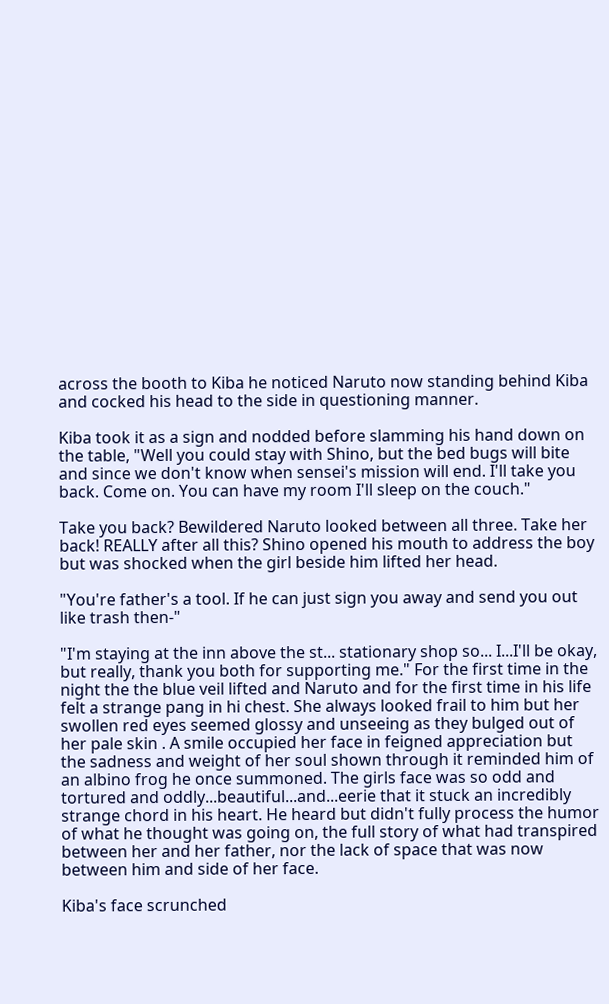across the booth to Kiba he noticed Naruto now standing behind Kiba and cocked his head to the side in questioning manner.

Kiba took it as a sign and nodded before slamming his hand down on the table, "Well you could stay with Shino, but the bed bugs will bite and since we don't know when sensei's mission will end. I'll take you back. Come on. You can have my room I'll sleep on the couch."

Take you back? Bewildered Naruto looked between all three. Take her back! REALLY after all this? Shino opened his mouth to address the boy but was shocked when the girl beside him lifted her head.

"You're father's a tool. If he can just sign you away and send you out like trash then-"

"I'm staying at the inn above the st... stationary shop so... I...I'll be okay, but really, thank you both for supporting me." For the first time in the night the the blue veil lifted and Naruto and for the first time in his life felt a strange pang in hi chest. She always looked frail to him but her swollen red eyes seemed glossy and unseeing as they bulged out of her pale skin . A smile occupied her face in feigned appreciation but the sadness and weight of her soul shown through it reminded him of an albino frog he once summoned. The girls face was so odd and tortured and oddly...beautiful...and...eerie that it stuck an incredibly strange chord in his heart. He heard but didn't fully process the humor of what he thought was going on, the full story of what had transpired between her and her father, nor the lack of space that was now between him and side of her face.

Kiba's face scrunched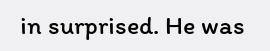in surprised. He was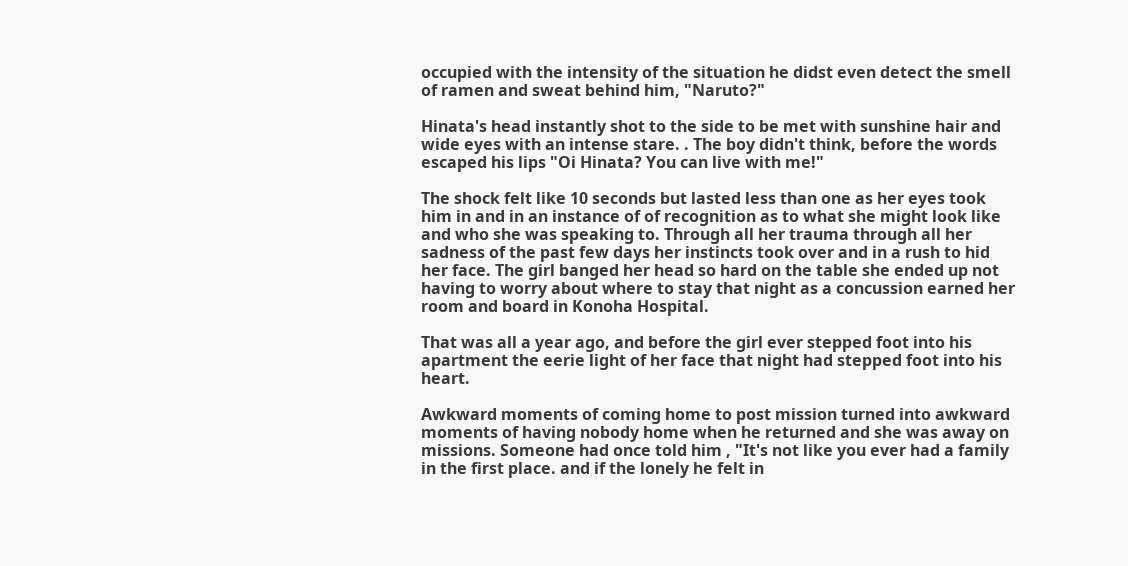occupied with the intensity of the situation he didst even detect the smell of ramen and sweat behind him, "Naruto?"

Hinata's head instantly shot to the side to be met with sunshine hair and wide eyes with an intense stare. . The boy didn't think, before the words escaped his lips "Oi Hinata? You can live with me!"

The shock felt like 10 seconds but lasted less than one as her eyes took him in and in an instance of of recognition as to what she might look like and who she was speaking to. Through all her trauma through all her sadness of the past few days her instincts took over and in a rush to hid her face. The girl banged her head so hard on the table she ended up not having to worry about where to stay that night as a concussion earned her room and board in Konoha Hospital.

That was all a year ago, and before the girl ever stepped foot into his apartment the eerie light of her face that night had stepped foot into his heart.

Awkward moments of coming home to post mission turned into awkward moments of having nobody home when he returned and she was away on missions. Someone had once told him , "It's not like you ever had a family in the first place. and if the lonely he felt in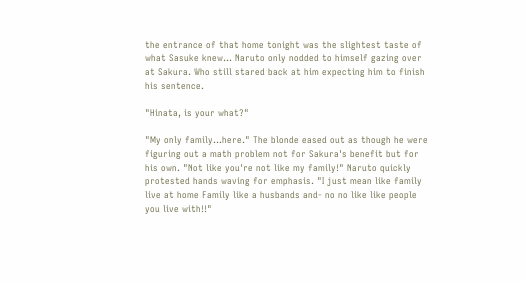the entrance of that home tonight was the slightest taste of what Sasuke knew... Naruto only nodded to himself gazing over at Sakura. Who still stared back at him expecting him to finish his sentence.

"Hinata, is your what?"

"My only family…here." The blonde eased out as though he were figuring out a math problem not for Sakura's benefit but for his own. "Not like you're not like my family!" Naruto quickly protested hands waving for emphasis. "I just mean like family live at home Family like a husbands and- no no like like people you live with!!"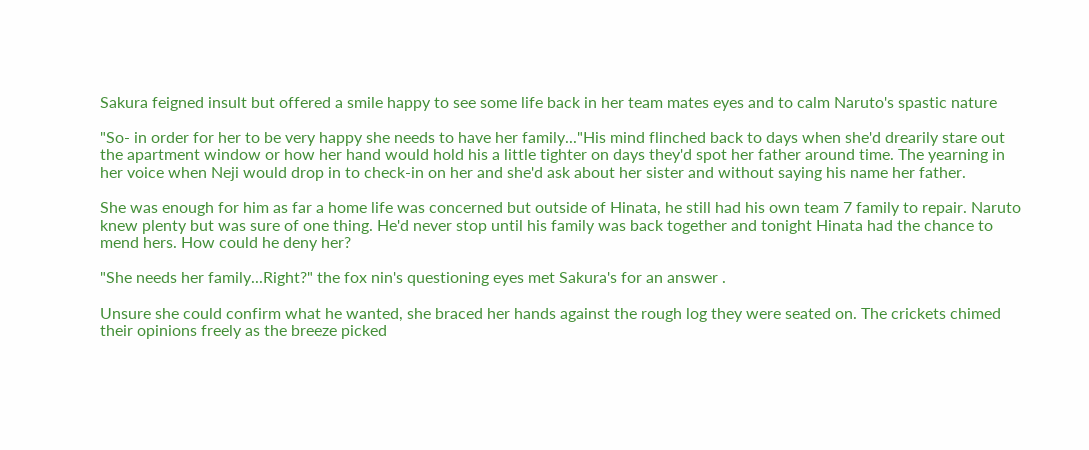Sakura feigned insult but offered a smile happy to see some life back in her team mates eyes and to calm Naruto's spastic nature

"So- in order for her to be very happy she needs to have her family..."His mind flinched back to days when she'd drearily stare out the apartment window or how her hand would hold his a little tighter on days they'd spot her father around time. The yearning in her voice when Neji would drop in to check-in on her and she'd ask about her sister and without saying his name her father.

She was enough for him as far a home life was concerned but outside of Hinata, he still had his own team 7 family to repair. Naruto knew plenty but was sure of one thing. He'd never stop until his family was back together and tonight Hinata had the chance to mend hers. How could he deny her?

"She needs her family...Right?" the fox nin's questioning eyes met Sakura's for an answer .

Unsure she could confirm what he wanted, she braced her hands against the rough log they were seated on. The crickets chimed their opinions freely as the breeze picked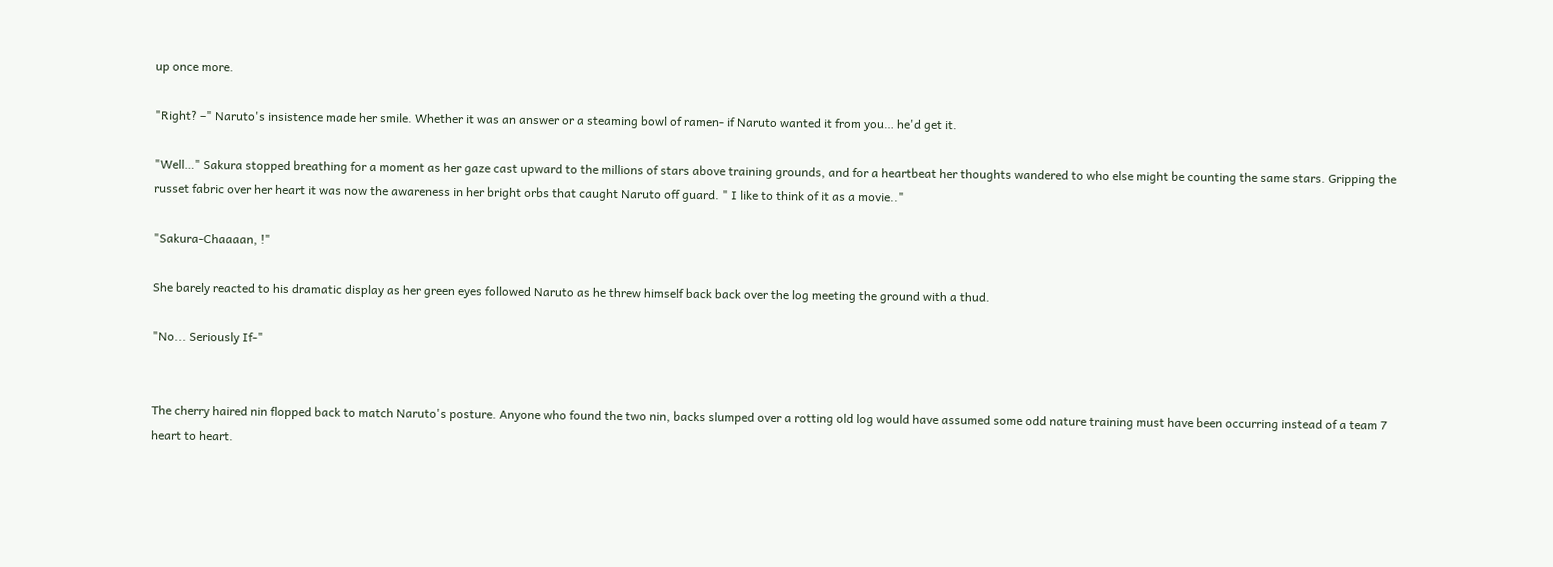up once more.

"Right? –" Naruto's insistence made her smile. Whether it was an answer or a steaming bowl of ramen- if Naruto wanted it from you… he'd get it.

"Well…" Sakura stopped breathing for a moment as her gaze cast upward to the millions of stars above training grounds, and for a heartbeat her thoughts wandered to who else might be counting the same stars. Gripping the russet fabric over her heart it was now the awareness in her bright orbs that caught Naruto off guard. " I like to think of it as a movie.."

"Sakura-Chaaaan, !"

She barely reacted to his dramatic display as her green eyes followed Naruto as he threw himself back back over the log meeting the ground with a thud.

"No... Seriously If-"


The cherry haired nin flopped back to match Naruto's posture. Anyone who found the two nin, backs slumped over a rotting old log would have assumed some odd nature training must have been occurring instead of a team 7 heart to heart.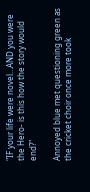"IF your life were novel…AND you were the Hero- is this how the story would end?"

Annoyed blue met questioning green as the cricket choir once more took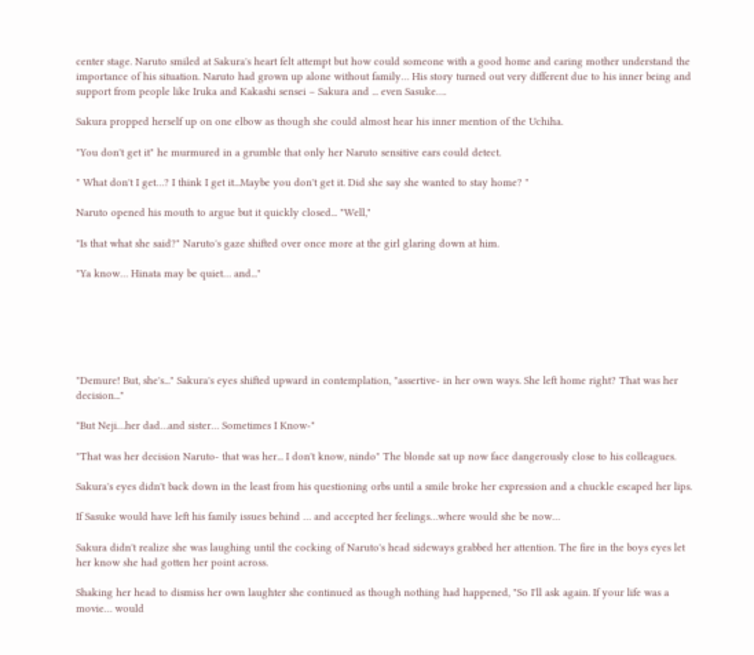center stage. Naruto smiled at Sakura's heart felt attempt but how could someone with a good home and caring mother understand the importance of his situation. Naruto had grown up alone without family… His story turned out very different due to his inner being and support from people like Iruka and Kakashi sensei – Sakura and ... even Sasuke….

Sakura propped herself up on one elbow as though she could almost hear his inner mention of the Uchiha.

"You don't get it" he murmured in a grumble that only her Naruto sensitive ears could detect.

" What don't I get…? I think I get it...Maybe you don't get it. Did she say she wanted to stay home? "

Naruto opened his mouth to argue but it quickly closed... "Well,"

"Is that what she said?" Naruto's gaze shifted over once more at the girl glaring down at him.

"Ya know… Hinata may be quiet… and..."






"Demure! But, she's..." Sakura's eyes shifted upward in contemplation, "assertive- in her own ways. She left home right? That was her decision..."

"But Neji…her dad…and sister… Sometimes I Know-"

"That was her decision Naruto- that was her... I don't know, nindo" The blonde sat up now face dangerously close to his colleagues.

Sakura's eyes didn't back down in the least from his questioning orbs until a smile broke her expression and a chuckle escaped her lips.

If Sasuke would have left his family issues behind … and accepted her feelings…where would she be now…

Sakura didn't realize she was laughing until the cocking of Naruto's head sideways grabbed her attention. The fire in the boys eyes let her know she had gotten her point across.

Shaking her head to dismiss her own laughter she continued as though nothing had happened, "So I'll ask again. If your life was a movie… would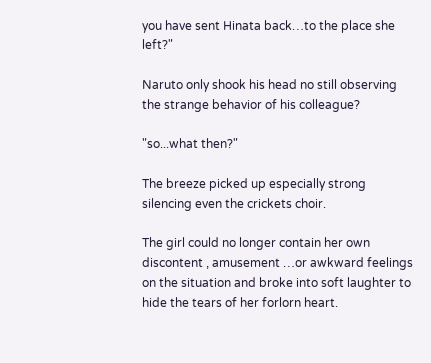you have sent Hinata back…to the place she left?"

Naruto only shook his head no still observing the strange behavior of his colleague?

"so...what then?"

The breeze picked up especially strong silencing even the crickets choir.

The girl could no longer contain her own discontent , amusement …or awkward feelings on the situation and broke into soft laughter to hide the tears of her forlorn heart.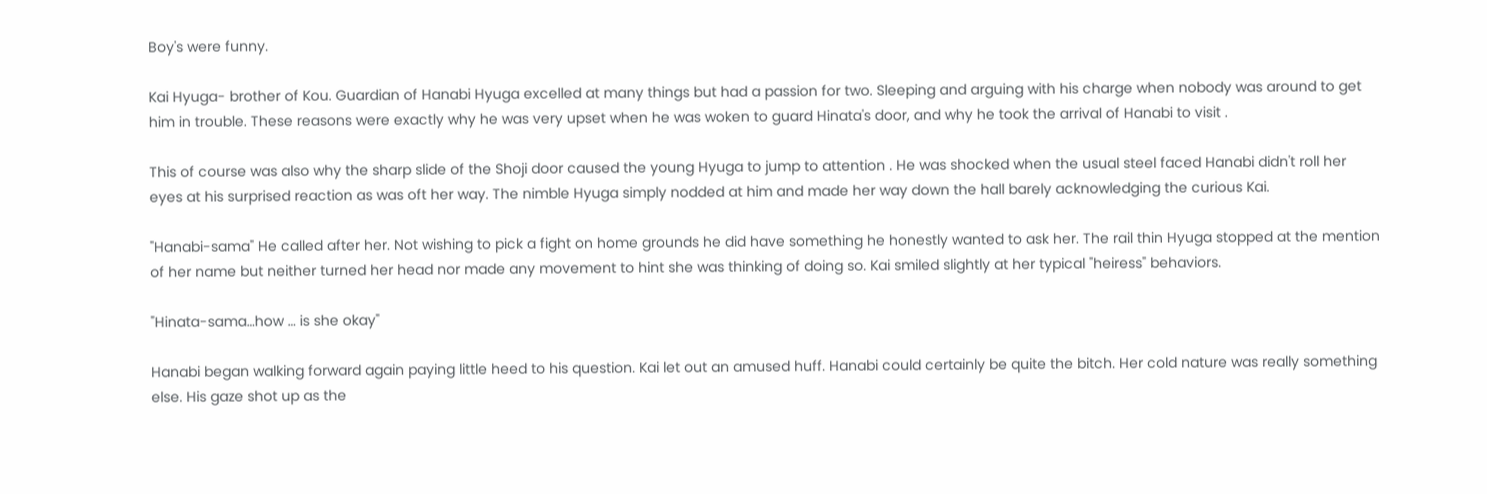Boy's were funny.

Kai Hyuga- brother of Kou. Guardian of Hanabi Hyuga excelled at many things but had a passion for two. Sleeping and arguing with his charge when nobody was around to get him in trouble. These reasons were exactly why he was very upset when he was woken to guard Hinata's door, and why he took the arrival of Hanabi to visit .

This of course was also why the sharp slide of the Shoji door caused the young Hyuga to jump to attention . He was shocked when the usual steel faced Hanabi didn't roll her eyes at his surprised reaction as was oft her way. The nimble Hyuga simply nodded at him and made her way down the hall barely acknowledging the curious Kai.

"Hanabi-sama" He called after her. Not wishing to pick a fight on home grounds he did have something he honestly wanted to ask her. The rail thin Hyuga stopped at the mention of her name but neither turned her head nor made any movement to hint she was thinking of doing so. Kai smiled slightly at her typical "heiress" behaviors.

"Hinata-sama…how … is she okay"

Hanabi began walking forward again paying little heed to his question. Kai let out an amused huff. Hanabi could certainly be quite the bitch. Her cold nature was really something else. His gaze shot up as the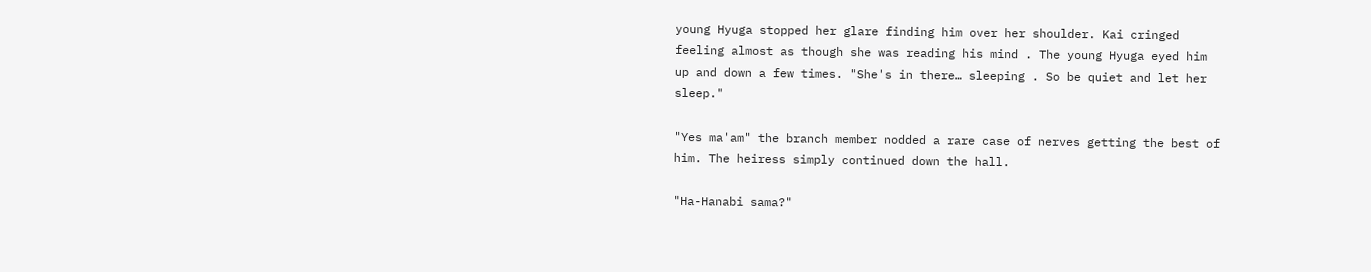young Hyuga stopped her glare finding him over her shoulder. Kai cringed feeling almost as though she was reading his mind . The young Hyuga eyed him up and down a few times. "She's in there… sleeping . So be quiet and let her sleep."

"Yes ma'am" the branch member nodded a rare case of nerves getting the best of him. The heiress simply continued down the hall.

"Ha-Hanabi sama?"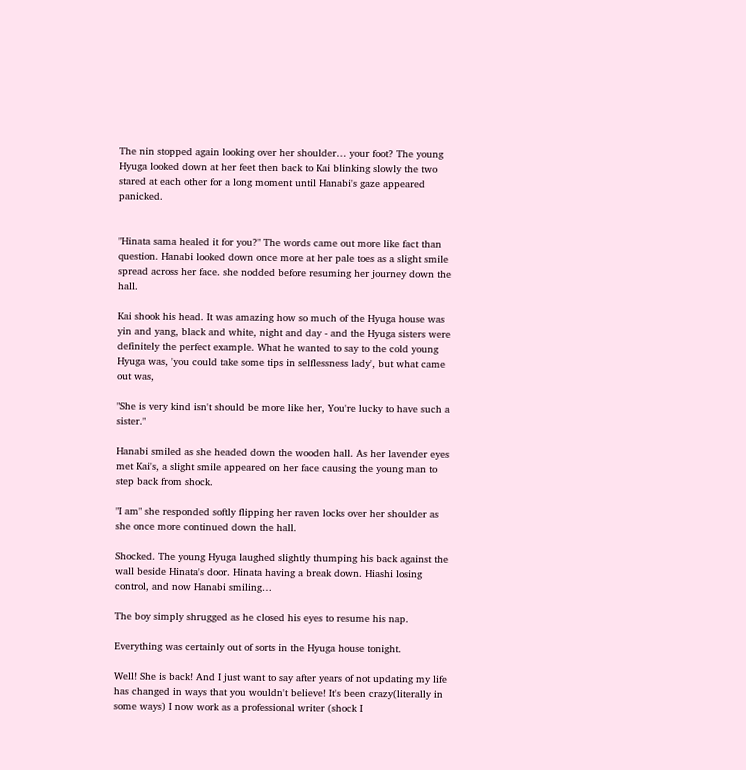The nin stopped again looking over her shoulder… your foot? The young Hyuga looked down at her feet then back to Kai blinking slowly the two stared at each other for a long moment until Hanabi's gaze appeared panicked.


"Hinata sama healed it for you?" The words came out more like fact than question. Hanabi looked down once more at her pale toes as a slight smile spread across her face. she nodded before resuming her journey down the hall.

Kai shook his head. It was amazing how so much of the Hyuga house was yin and yang, black and white, night and day - and the Hyuga sisters were definitely the perfect example. What he wanted to say to the cold young Hyuga was, 'you could take some tips in selflessness lady', but what came out was,

"She is very kind isn't should be more like her, You're lucky to have such a sister."

Hanabi smiled as she headed down the wooden hall. As her lavender eyes met Kai's, a slight smile appeared on her face causing the young man to step back from shock.

"I am" she responded softly flipping her raven locks over her shoulder as she once more continued down the hall.

Shocked. The young Hyuga laughed slightly thumping his back against the wall beside Hinata's door. Hinata having a break down. Hiashi losing control, and now Hanabi smiling…

The boy simply shrugged as he closed his eyes to resume his nap.

Everything was certainly out of sorts in the Hyuga house tonight.

Well! She is back! And I just want to say after years of not updating my life has changed in ways that you wouldn't believe! It's been crazy(literally in some ways) I now work as a professional writer (shock I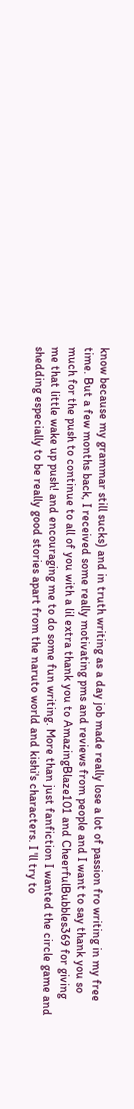know because my grammar still sucks) and in truth writing as a day job made really lose a lot of passion fro writing in my free time. But a few months back, I received some really motivating pms and reviews from people and I want to say thank you so much for the push to continue to all of you with a lil extra thank you to AmazingBlaze101 and CheerfulBubbles369 for giving me that little wake up push! and encouraging me to do some fun writing. More than just fanfiction I wanted the circle game and shedding especially to be really good stories apart from the naruto world and kishi's characters. I 'll try to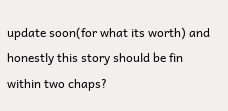update soon(for what its worth) and honestly this story should be fin within two chaps?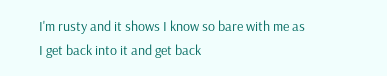I'm rusty and it shows I know so bare with me as I get back into it and get back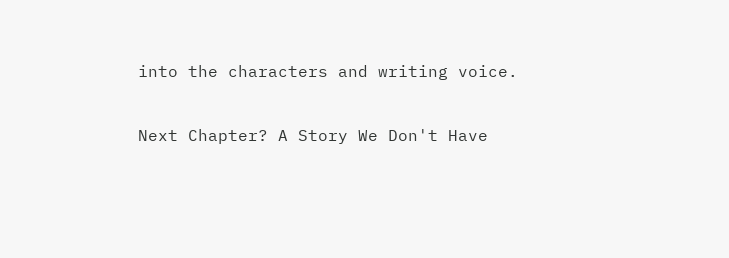into the characters and writing voice.

Next Chapter? A Story We Don't Have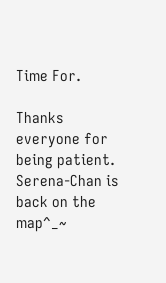Time For.

Thanks everyone for being patient. Serena-Chan is back on the map^_~